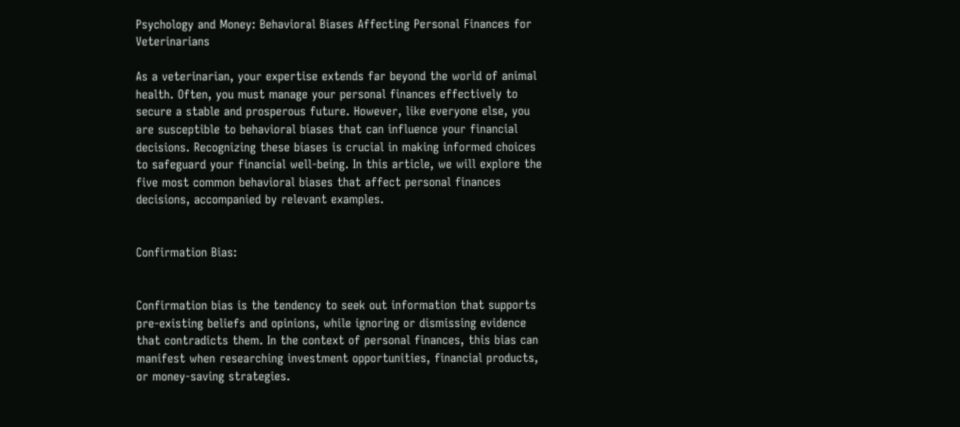Psychology and Money: Behavioral Biases Affecting Personal Finances for Veterinarians

As a veterinarian, your expertise extends far beyond the world of animal health. Often, you must manage your personal finances effectively to secure a stable and prosperous future. However, like everyone else, you are susceptible to behavioral biases that can influence your financial decisions. Recognizing these biases is crucial in making informed choices to safeguard your financial well-being. In this article, we will explore the five most common behavioral biases that affect personal finances decisions, accompanied by relevant examples.


Confirmation Bias:


Confirmation bias is the tendency to seek out information that supports pre-existing beliefs and opinions, while ignoring or dismissing evidence that contradicts them. In the context of personal finances, this bias can manifest when researching investment opportunities, financial products, or money-saving strategies.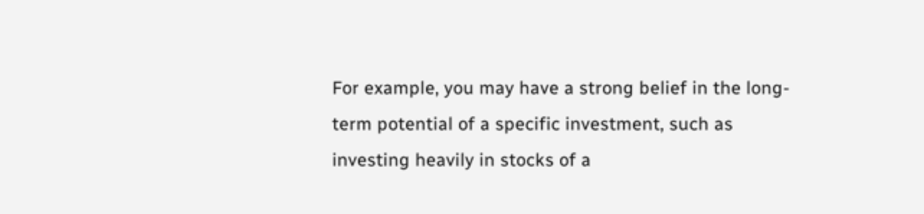For example, you may have a strong belief in the long-term potential of a specific investment, such as investing heavily in stocks of a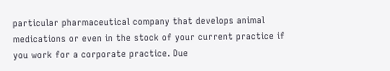particular pharmaceutical company that develops animal medications or even in the stock of your current practice if you work for a corporate practice. Due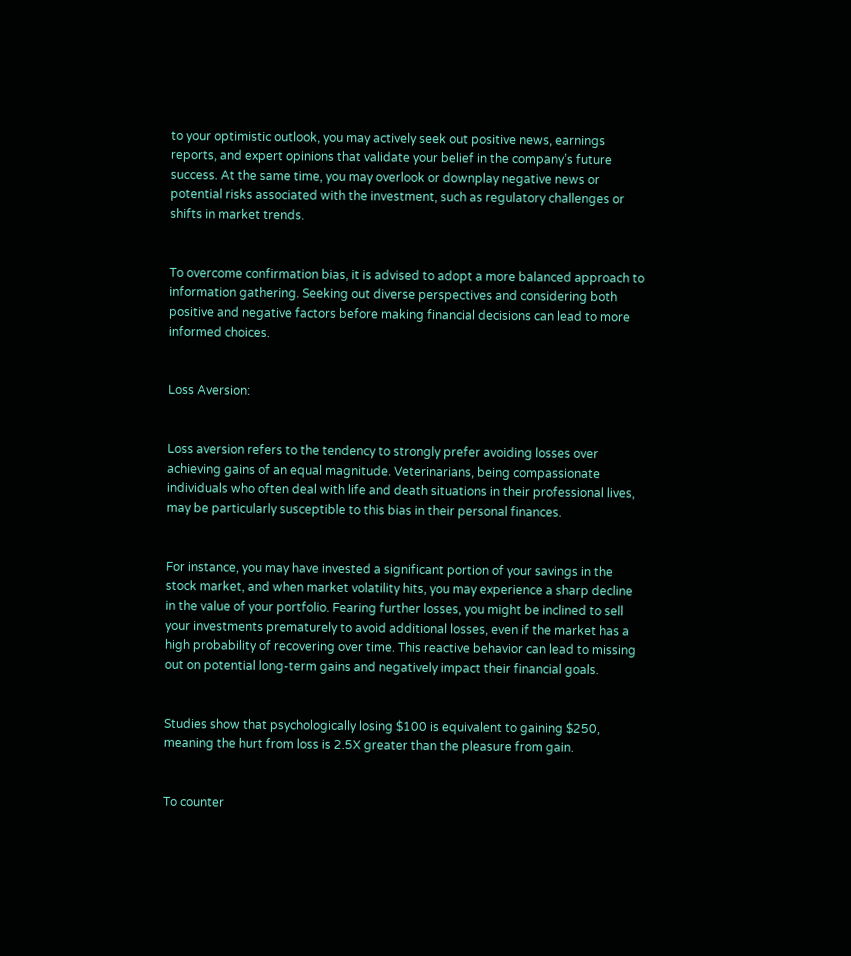to your optimistic outlook, you may actively seek out positive news, earnings reports, and expert opinions that validate your belief in the company’s future success. At the same time, you may overlook or downplay negative news or potential risks associated with the investment, such as regulatory challenges or shifts in market trends.


To overcome confirmation bias, it is advised to adopt a more balanced approach to information gathering. Seeking out diverse perspectives and considering both positive and negative factors before making financial decisions can lead to more informed choices.


Loss Aversion:


Loss aversion refers to the tendency to strongly prefer avoiding losses over achieving gains of an equal magnitude. Veterinarians, being compassionate individuals who often deal with life and death situations in their professional lives, may be particularly susceptible to this bias in their personal finances.


For instance, you may have invested a significant portion of your savings in the stock market, and when market volatility hits, you may experience a sharp decline in the value of your portfolio. Fearing further losses, you might be inclined to sell your investments prematurely to avoid additional losses, even if the market has a high probability of recovering over time. This reactive behavior can lead to missing out on potential long-term gains and negatively impact their financial goals.


Studies show that psychologically losing $100 is equivalent to gaining $250, meaning the hurt from loss is 2.5X greater than the pleasure from gain.


To counter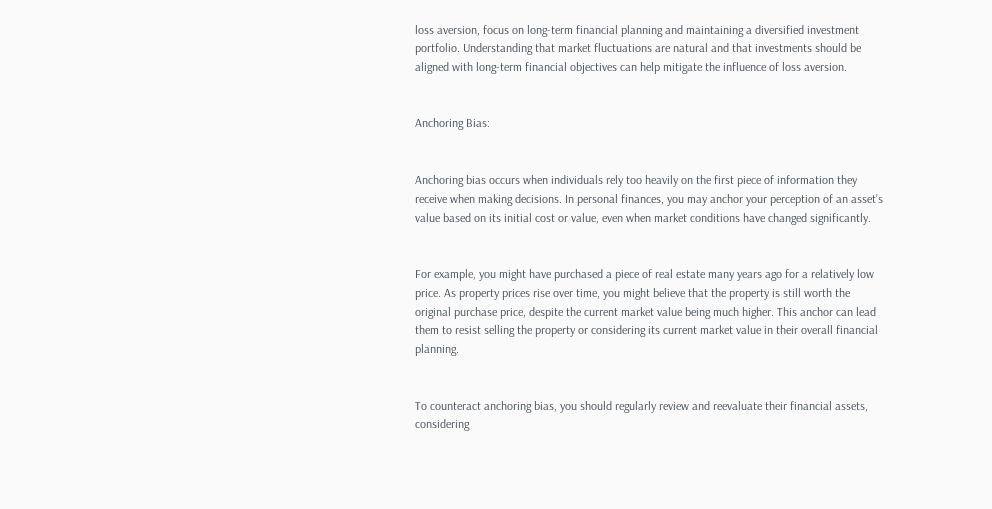loss aversion, focus on long-term financial planning and maintaining a diversified investment portfolio. Understanding that market fluctuations are natural and that investments should be aligned with long-term financial objectives can help mitigate the influence of loss aversion.


Anchoring Bias:


Anchoring bias occurs when individuals rely too heavily on the first piece of information they receive when making decisions. In personal finances, you may anchor your perception of an asset’s value based on its initial cost or value, even when market conditions have changed significantly.


For example, you might have purchased a piece of real estate many years ago for a relatively low price. As property prices rise over time, you might believe that the property is still worth the original purchase price, despite the current market value being much higher. This anchor can lead them to resist selling the property or considering its current market value in their overall financial planning.


To counteract anchoring bias, you should regularly review and reevaluate their financial assets, considering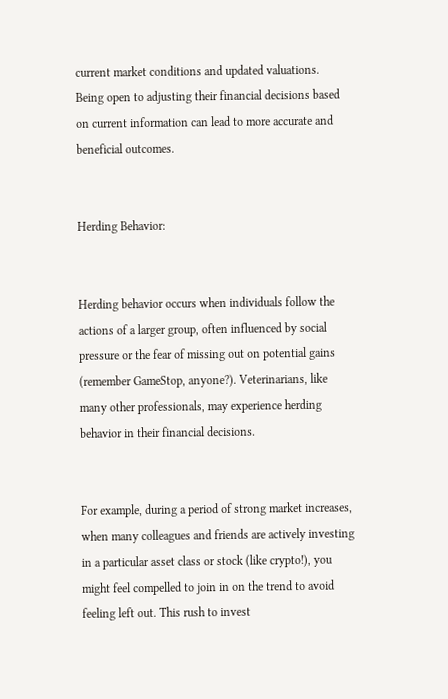current market conditions and updated valuations. Being open to adjusting their financial decisions based on current information can lead to more accurate and beneficial outcomes.


Herding Behavior:


Herding behavior occurs when individuals follow the actions of a larger group, often influenced by social pressure or the fear of missing out on potential gains (remember GameStop, anyone?). Veterinarians, like many other professionals, may experience herding behavior in their financial decisions.


For example, during a period of strong market increases, when many colleagues and friends are actively investing in a particular asset class or stock (like crypto!), you might feel compelled to join in on the trend to avoid feeling left out. This rush to invest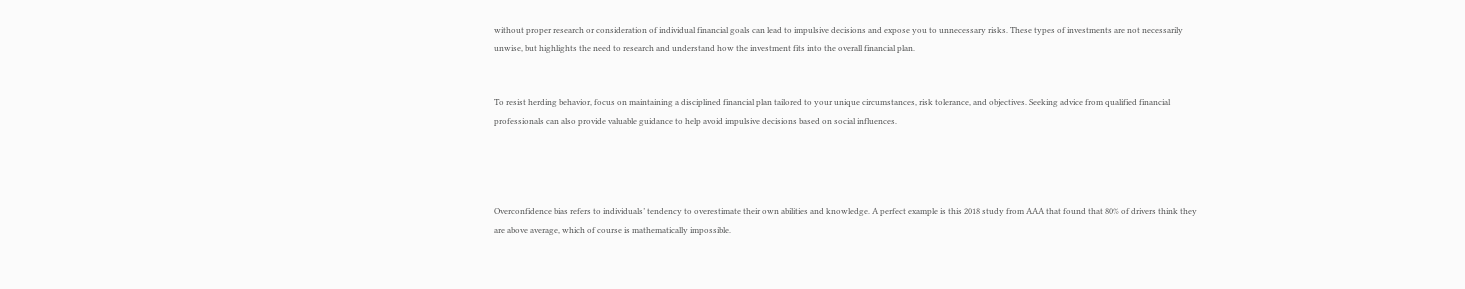without proper research or consideration of individual financial goals can lead to impulsive decisions and expose you to unnecessary risks. These types of investments are not necessarily unwise, but highlights the need to research and understand how the investment fits into the overall financial plan.


To resist herding behavior, focus on maintaining a disciplined financial plan tailored to your unique circumstances, risk tolerance, and objectives. Seeking advice from qualified financial professionals can also provide valuable guidance to help avoid impulsive decisions based on social influences.




Overconfidence bias refers to individuals’ tendency to overestimate their own abilities and knowledge. A perfect example is this 2018 study from AAA that found that 80% of drivers think they are above average, which of course is mathematically impossible.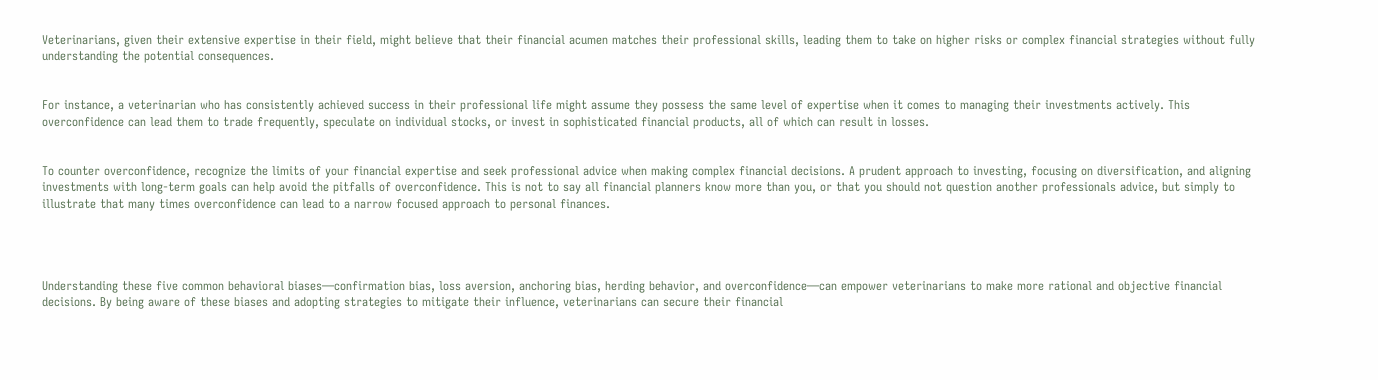Veterinarians, given their extensive expertise in their field, might believe that their financial acumen matches their professional skills, leading them to take on higher risks or complex financial strategies without fully understanding the potential consequences.


For instance, a veterinarian who has consistently achieved success in their professional life might assume they possess the same level of expertise when it comes to managing their investments actively. This overconfidence can lead them to trade frequently, speculate on individual stocks, or invest in sophisticated financial products, all of which can result in losses.


To counter overconfidence, recognize the limits of your financial expertise and seek professional advice when making complex financial decisions. A prudent approach to investing, focusing on diversification, and aligning investments with long-term goals can help avoid the pitfalls of overconfidence. This is not to say all financial planners know more than you, or that you should not question another professionals advice, but simply to illustrate that many times overconfidence can lead to a narrow focused approach to personal finances.




Understanding these five common behavioral biases—confirmation bias, loss aversion, anchoring bias, herding behavior, and overconfidence—can empower veterinarians to make more rational and objective financial decisions. By being aware of these biases and adopting strategies to mitigate their influence, veterinarians can secure their financial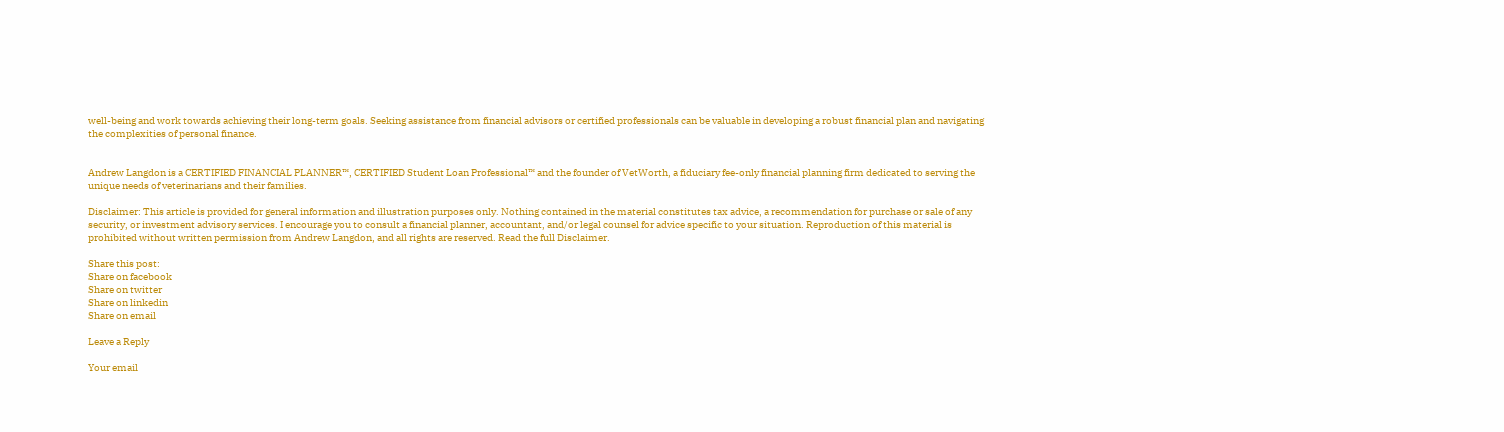well-being and work towards achieving their long-term goals. Seeking assistance from financial advisors or certified professionals can be valuable in developing a robust financial plan and navigating the complexities of personal finance.


Andrew Langdon is a CERTIFIED FINANCIAL PLANNER™, CERTIFIED Student Loan Professional™ and the founder of VetWorth, a fiduciary fee-only financial planning firm dedicated to serving the unique needs of veterinarians and their families.

Disclaimer: This article is provided for general information and illustration purposes only. Nothing contained in the material constitutes tax advice, a recommendation for purchase or sale of any security, or investment advisory services. I encourage you to consult a financial planner, accountant, and/or legal counsel for advice specific to your situation. Reproduction of this material is prohibited without written permission from Andrew Langdon, and all rights are reserved. Read the full Disclaimer.

Share this post:
Share on facebook
Share on twitter
Share on linkedin
Share on email

Leave a Reply

Your email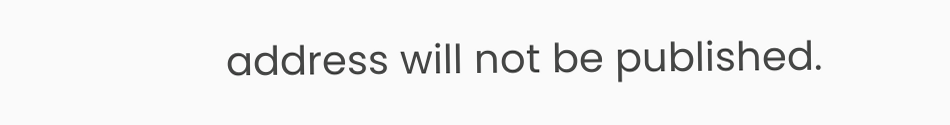address will not be published.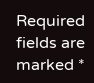Required fields are marked *